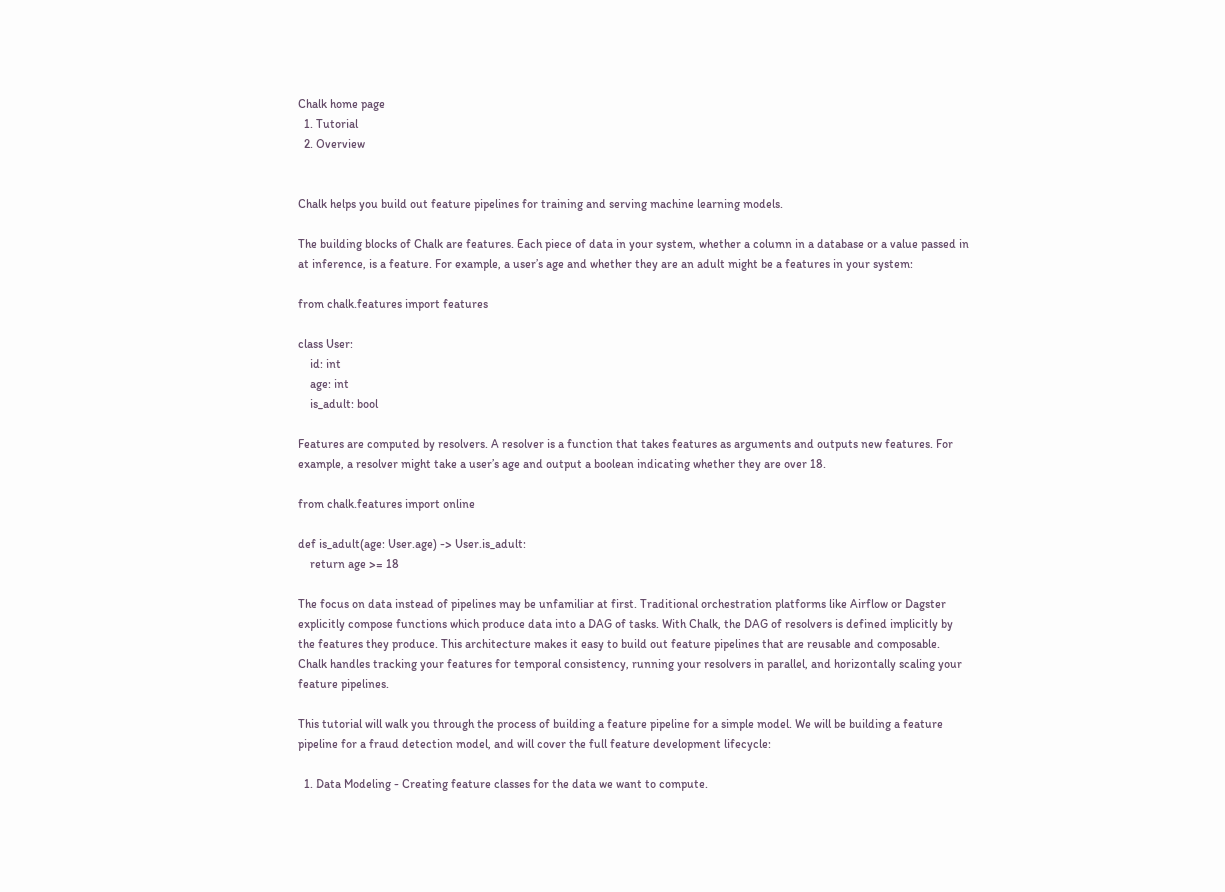Chalk home page
  1. Tutorial
  2. Overview


Chalk helps you build out feature pipelines for training and serving machine learning models.

The building blocks of Chalk are features. Each piece of data in your system, whether a column in a database or a value passed in at inference, is a feature. For example, a user’s age and whether they are an adult might be a features in your system:

from chalk.features import features

class User:
    id: int
    age: int
    is_adult: bool

Features are computed by resolvers. A resolver is a function that takes features as arguments and outputs new features. For example, a resolver might take a user’s age and output a boolean indicating whether they are over 18.

from chalk.features import online

def is_adult(age: User.age) -> User.is_adult:
    return age >= 18

The focus on data instead of pipelines may be unfamiliar at first. Traditional orchestration platforms like Airflow or Dagster explicitly compose functions which produce data into a DAG of tasks. With Chalk, the DAG of resolvers is defined implicitly by the features they produce. This architecture makes it easy to build out feature pipelines that are reusable and composable. Chalk handles tracking your features for temporal consistency, running your resolvers in parallel, and horizontally scaling your feature pipelines.

This tutorial will walk you through the process of building a feature pipeline for a simple model. We will be building a feature pipeline for a fraud detection model, and will cover the full feature development lifecycle:

  1. Data Modeling - Creating feature classes for the data we want to compute.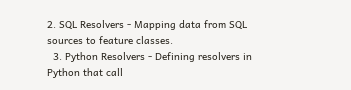2. SQL Resolvers - Mapping data from SQL sources to feature classes.
  3. Python Resolvers - Defining resolvers in Python that call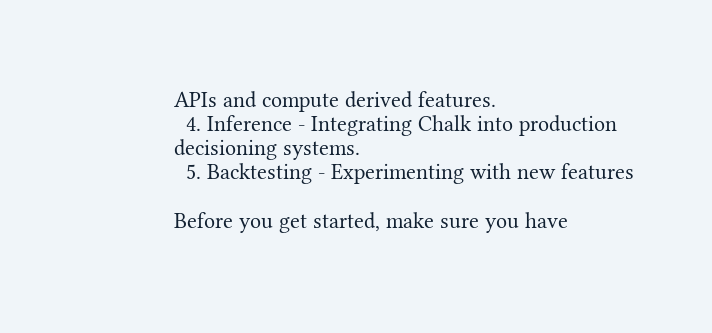APIs and compute derived features.
  4. Inference - Integrating Chalk into production decisioning systems.
  5. Backtesting - Experimenting with new features

Before you get started, make sure you have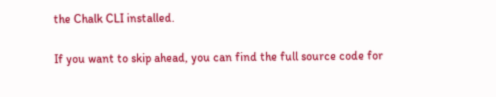the Chalk CLI installed.

If you want to skip ahead, you can find the full source code for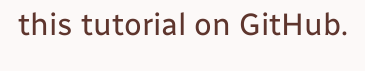this tutorial on GitHub.